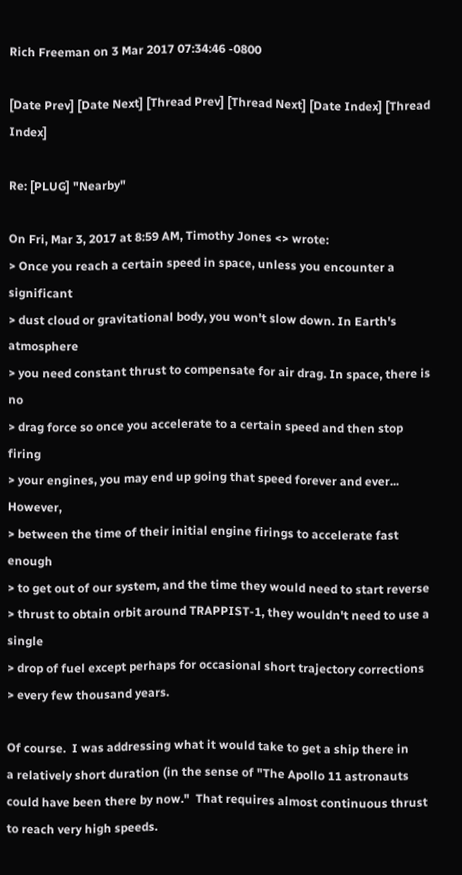Rich Freeman on 3 Mar 2017 07:34:46 -0800

[Date Prev] [Date Next] [Thread Prev] [Thread Next] [Date Index] [Thread Index]

Re: [PLUG] "Nearby"

On Fri, Mar 3, 2017 at 8:59 AM, Timothy Jones <> wrote:
> Once you reach a certain speed in space, unless you encounter a significant
> dust cloud or gravitational body, you won't slow down. In Earth's atmosphere
> you need constant thrust to compensate for air drag. In space, there is no
> drag force so once you accelerate to a certain speed and then stop firing
> your engines, you may end up going that speed forever and ever... However,
> between the time of their initial engine firings to accelerate fast enough
> to get out of our system, and the time they would need to start reverse
> thrust to obtain orbit around TRAPPIST-1, they wouldn't need to use a single
> drop of fuel except perhaps for occasional short trajectory corrections
> every few thousand years.

Of course.  I was addressing what it would take to get a ship there in
a relatively short duration (in the sense of "The Apollo 11 astronauts
could have been there by now."  That requires almost continuous thrust
to reach very high speeds.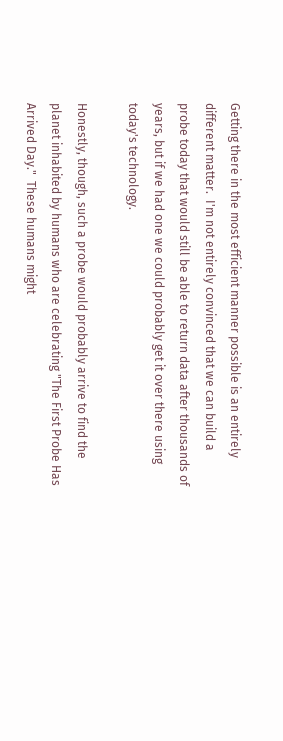Getting there in the most efficient manner possible is an entirely
different matter.  I'm not entirely convinced that we can build a
probe today that would still be able to return data after thousands of
years, but if we had one we could probably get it over there using
today's technology.

Honestly, though, such a probe would probably arrive to find the
planet inhabited by humans who are celebrating "The First Probe Has
Arrived Day."  These humans might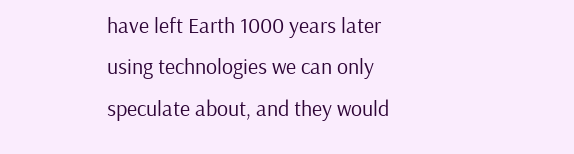have left Earth 1000 years later
using technologies we can only speculate about, and they would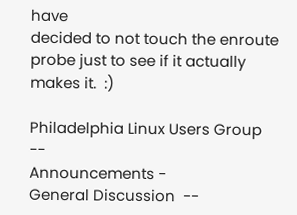have
decided to not touch the enroute probe just to see if it actually
makes it.  :)

Philadelphia Linux Users Group         --
Announcements -
General Discussion  --